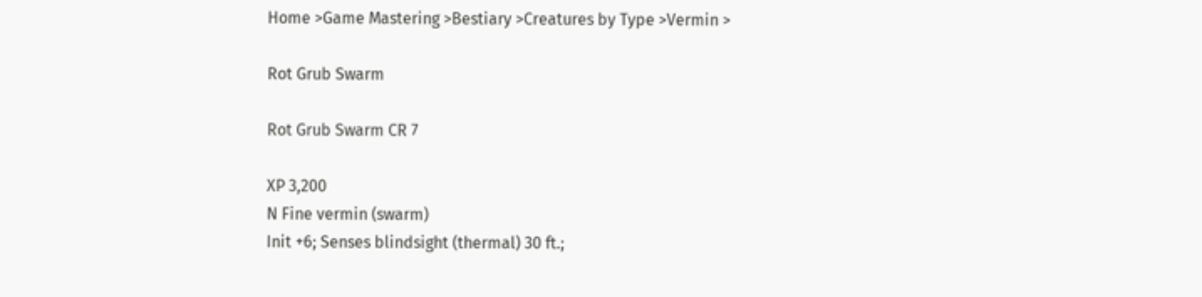Home >Game Mastering >Bestiary >Creatures by Type >Vermin >

Rot Grub Swarm

Rot Grub Swarm CR 7

XP 3,200
N Fine vermin (swarm)
Init +6; Senses blindsight (thermal) 30 ft.;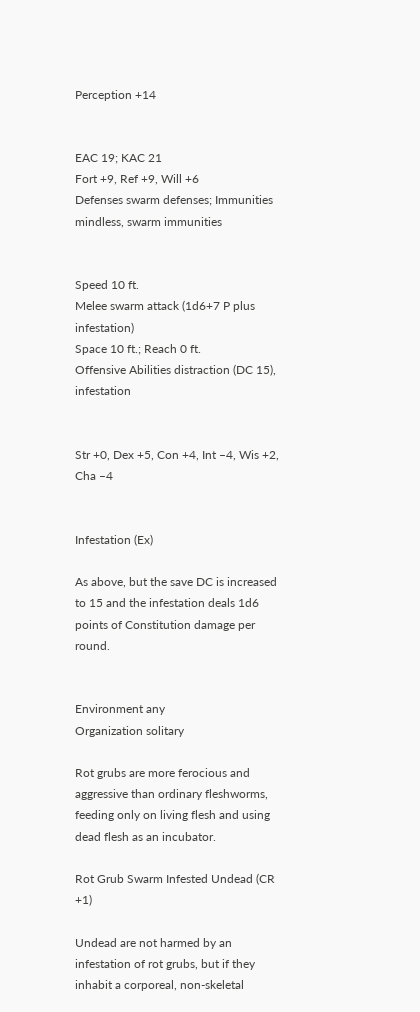Perception +14


EAC 19; KAC 21
Fort +9, Ref +9, Will +6
Defenses swarm defenses; Immunities mindless, swarm immunities


Speed 10 ft.
Melee swarm attack (1d6+7 P plus infestation)
Space 10 ft.; Reach 0 ft.
Offensive Abilities distraction (DC 15), infestation


Str +0, Dex +5, Con +4, Int –4, Wis +2, Cha –4


Infestation (Ex)

As above, but the save DC is increased to 15 and the infestation deals 1d6 points of Constitution damage per round.


Environment any
Organization solitary

Rot grubs are more ferocious and aggressive than ordinary fleshworms, feeding only on living flesh and using dead flesh as an incubator.

Rot Grub Swarm Infested Undead (CR +1)

Undead are not harmed by an infestation of rot grubs, but if they inhabit a corporeal, non-skeletal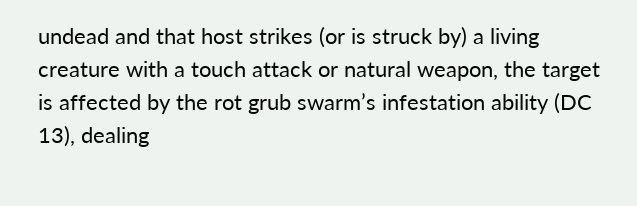undead and that host strikes (or is struck by) a living creature with a touch attack or natural weapon, the target is affected by the rot grub swarm’s infestation ability (DC 13), dealing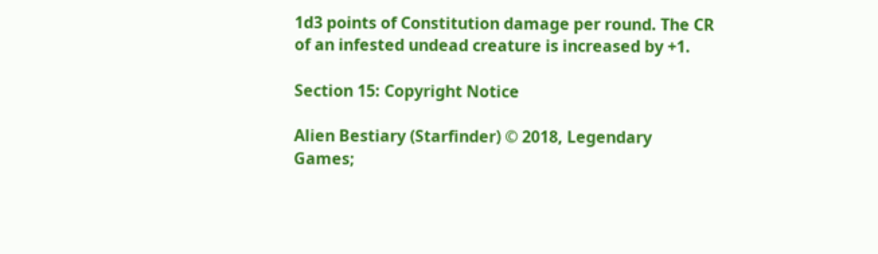1d3 points of Constitution damage per round. The CR of an infested undead creature is increased by +1.

Section 15: Copyright Notice

Alien Bestiary (Starfinder) © 2018, Legendary Games;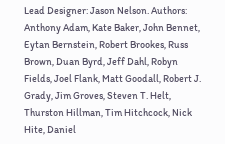Lead Designer: Jason Nelson. Authors: Anthony Adam, Kate Baker, John Bennet, Eytan Bernstein, Robert Brookes, Russ Brown, Duan Byrd, Jeff Dahl, Robyn Fields, Joel Flank, Matt Goodall, Robert J. Grady, Jim Groves, Steven T. Helt, Thurston Hillman, Tim Hitchcock, Nick Hite, Daniel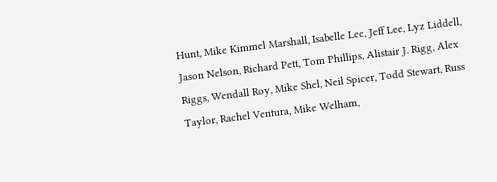Hunt, Mike Kimmel Marshall, Isabelle Lee, Jeff Lee, Lyz Liddell, Jason Nelson, Richard Pett, Tom Phillips, Alistair J. Rigg, Alex Riggs, Wendall Roy, Mike Shel, Neil Spicer, Todd Stewart, Russ Taylor, Rachel Ventura, Mike Welham,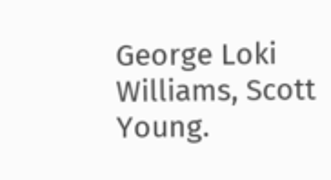George Loki Williams, Scott Young.